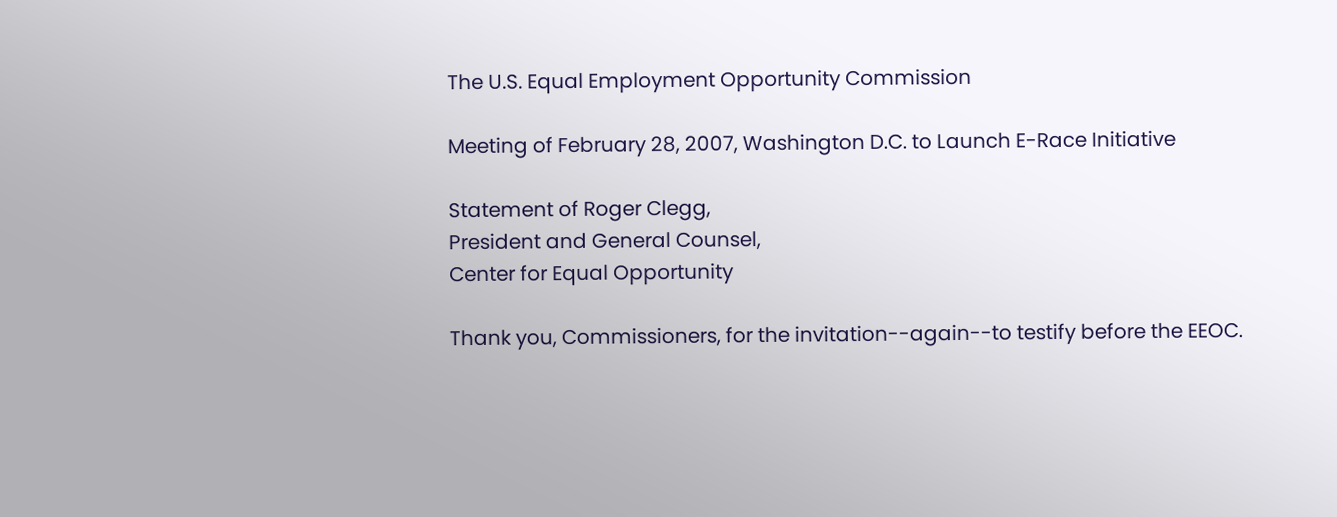The U.S. Equal Employment Opportunity Commission

Meeting of February 28, 2007, Washington D.C. to Launch E-Race Initiative

Statement of Roger Clegg,
President and General Counsel,
Center for Equal Opportunity

Thank you, Commissioners, for the invitation--again--to testify before the EEOC.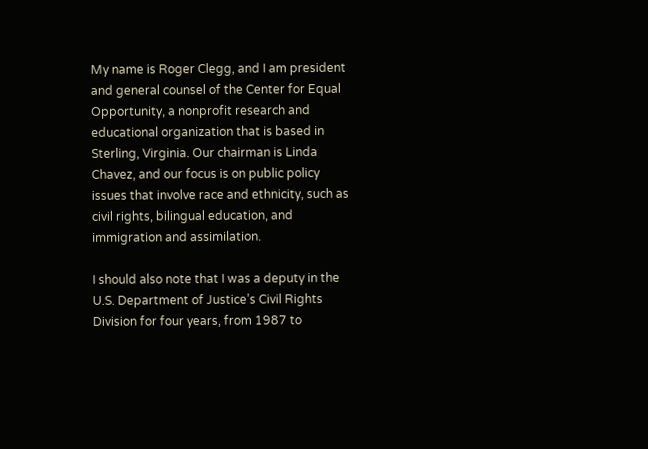My name is Roger Clegg, and I am president and general counsel of the Center for Equal Opportunity, a nonprofit research and educational organization that is based in Sterling, Virginia. Our chairman is Linda Chavez, and our focus is on public policy issues that involve race and ethnicity, such as civil rights, bilingual education, and immigration and assimilation.

I should also note that I was a deputy in the U.S. Department of Justice’s Civil Rights Division for four years, from 1987 to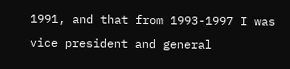1991, and that from 1993-1997 I was vice president and general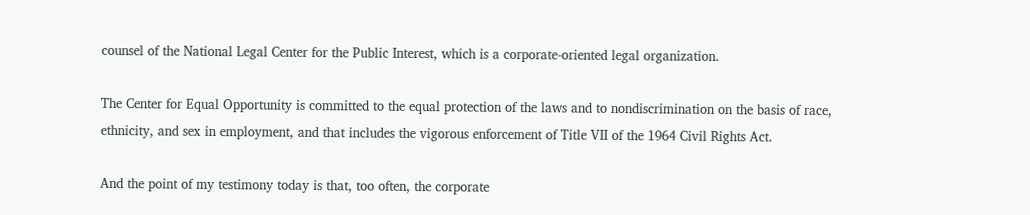counsel of the National Legal Center for the Public Interest, which is a corporate-oriented legal organization.

The Center for Equal Opportunity is committed to the equal protection of the laws and to nondiscrimination on the basis of race, ethnicity, and sex in employment, and that includes the vigorous enforcement of Title VII of the 1964 Civil Rights Act.

And the point of my testimony today is that, too often, the corporate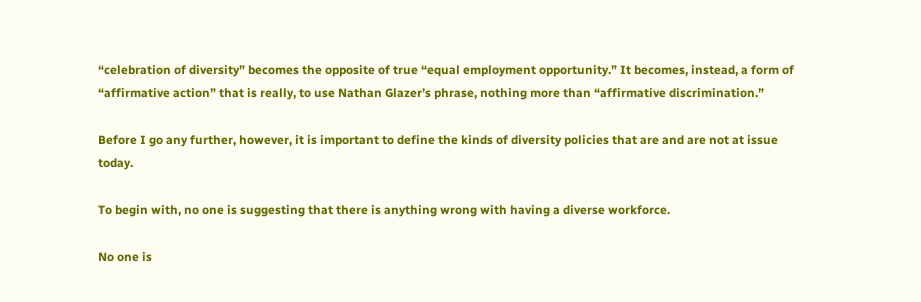“celebration of diversity” becomes the opposite of true “equal employment opportunity.” It becomes, instead, a form of “affirmative action” that is really, to use Nathan Glazer’s phrase, nothing more than “affirmative discrimination.”

Before I go any further, however, it is important to define the kinds of diversity policies that are and are not at issue today.

To begin with, no one is suggesting that there is anything wrong with having a diverse workforce.

No one is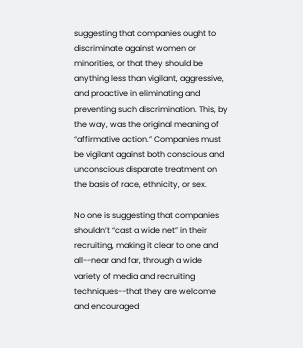suggesting that companies ought to discriminate against women or minorities, or that they should be anything less than vigilant, aggressive, and proactive in eliminating and preventing such discrimination. This, by the way, was the original meaning of “affirmative action.” Companies must be vigilant against both conscious and unconscious disparate treatment on the basis of race, ethnicity, or sex.

No one is suggesting that companies shouldn’t “cast a wide net” in their recruiting, making it clear to one and all--near and far, through a wide variety of media and recruiting techniques--that they are welcome and encouraged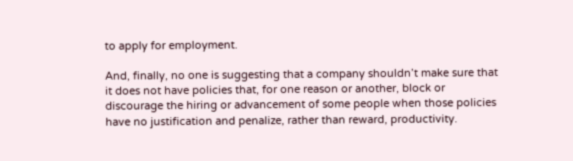to apply for employment.

And, finally, no one is suggesting that a company shouldn’t make sure that it does not have policies that, for one reason or another, block or discourage the hiring or advancement of some people when those policies have no justification and penalize, rather than reward, productivity.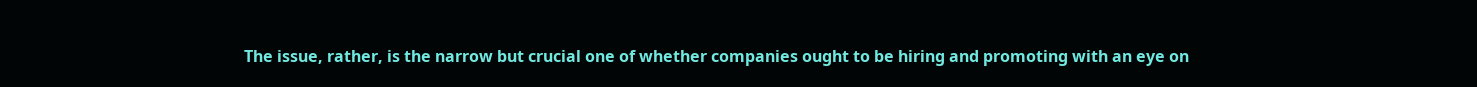The issue, rather, is the narrow but crucial one of whether companies ought to be hiring and promoting with an eye on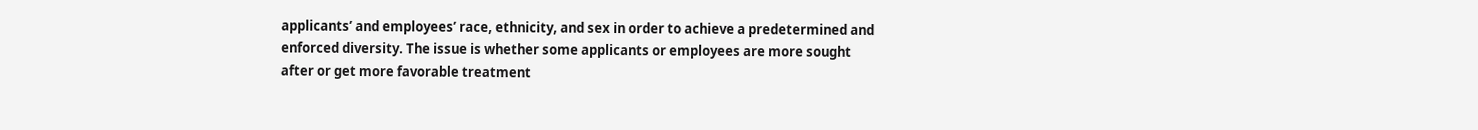applicants’ and employees’ race, ethnicity, and sex in order to achieve a predetermined and enforced diversity. The issue is whether some applicants or employees are more sought after or get more favorable treatment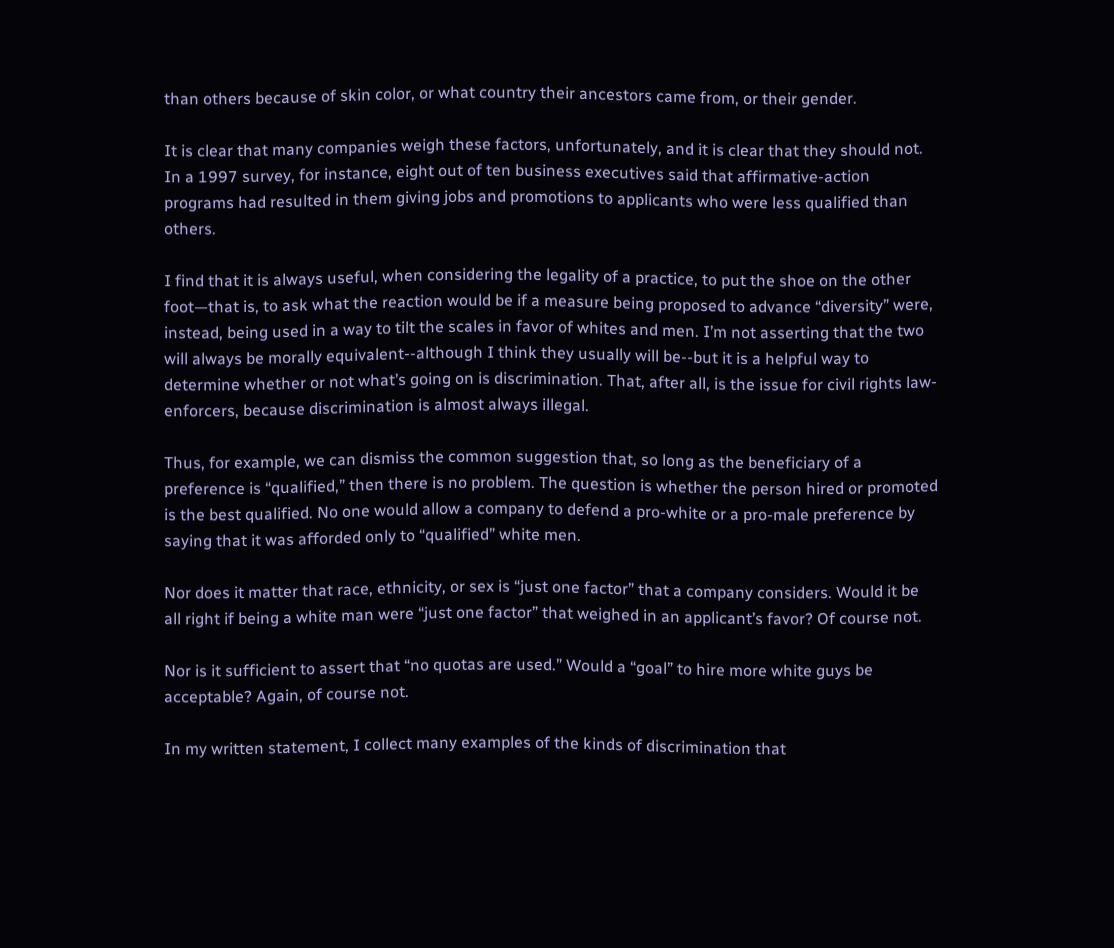than others because of skin color, or what country their ancestors came from, or their gender.

It is clear that many companies weigh these factors, unfortunately, and it is clear that they should not. In a 1997 survey, for instance, eight out of ten business executives said that affirmative-action programs had resulted in them giving jobs and promotions to applicants who were less qualified than others.

I find that it is always useful, when considering the legality of a practice, to put the shoe on the other foot—that is, to ask what the reaction would be if a measure being proposed to advance “diversity” were, instead, being used in a way to tilt the scales in favor of whites and men. I’m not asserting that the two will always be morally equivalent--although I think they usually will be--but it is a helpful way to determine whether or not what’s going on is discrimination. That, after all, is the issue for civil rights law-enforcers, because discrimination is almost always illegal.

Thus, for example, we can dismiss the common suggestion that, so long as the beneficiary of a preference is “qualified,” then there is no problem. The question is whether the person hired or promoted is the best qualified. No one would allow a company to defend a pro-white or a pro-male preference by saying that it was afforded only to “qualified” white men.

Nor does it matter that race, ethnicity, or sex is “just one factor” that a company considers. Would it be all right if being a white man were “just one factor” that weighed in an applicant’s favor? Of course not.

Nor is it sufficient to assert that “no quotas are used.” Would a “goal” to hire more white guys be acceptable? Again, of course not.

In my written statement, I collect many examples of the kinds of discrimination that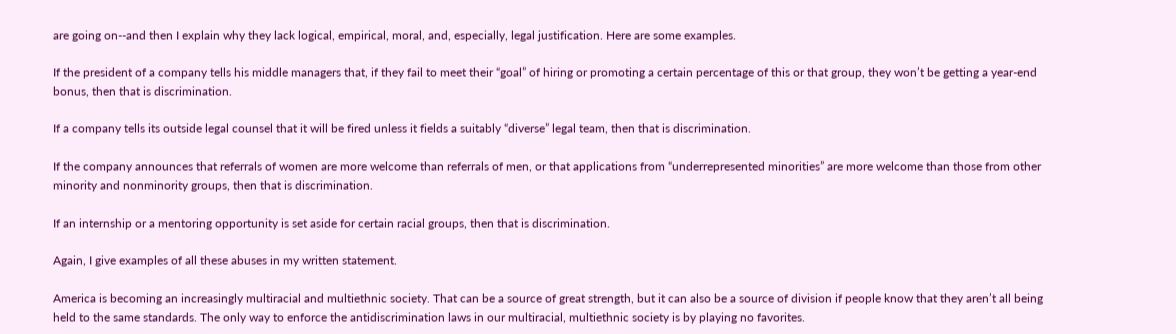are going on--and then I explain why they lack logical, empirical, moral, and, especially, legal justification. Here are some examples.

If the president of a company tells his middle managers that, if they fail to meet their “goal” of hiring or promoting a certain percentage of this or that group, they won’t be getting a year-end bonus, then that is discrimination.

If a company tells its outside legal counsel that it will be fired unless it fields a suitably “diverse” legal team, then that is discrimination.

If the company announces that referrals of women are more welcome than referrals of men, or that applications from “underrepresented minorities” are more welcome than those from other minority and nonminority groups, then that is discrimination.

If an internship or a mentoring opportunity is set aside for certain racial groups, then that is discrimination.

Again, I give examples of all these abuses in my written statement.

America is becoming an increasingly multiracial and multiethnic society. That can be a source of great strength, but it can also be a source of division if people know that they aren’t all being held to the same standards. The only way to enforce the antidiscrimination laws in our multiracial, multiethnic society is by playing no favorites.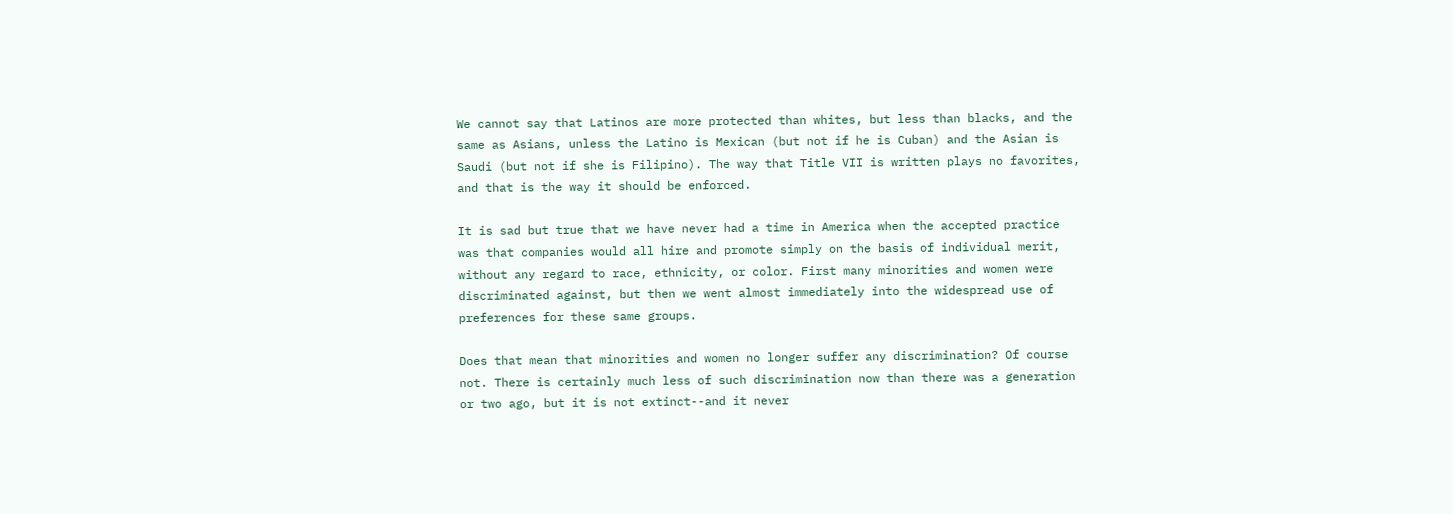We cannot say that Latinos are more protected than whites, but less than blacks, and the same as Asians, unless the Latino is Mexican (but not if he is Cuban) and the Asian is Saudi (but not if she is Filipino). The way that Title VII is written plays no favorites, and that is the way it should be enforced.

It is sad but true that we have never had a time in America when the accepted practice was that companies would all hire and promote simply on the basis of individual merit, without any regard to race, ethnicity, or color. First many minorities and women were discriminated against, but then we went almost immediately into the widespread use of preferences for these same groups.

Does that mean that minorities and women no longer suffer any discrimination? Of course not. There is certainly much less of such discrimination now than there was a generation or two ago, but it is not extinct--and it never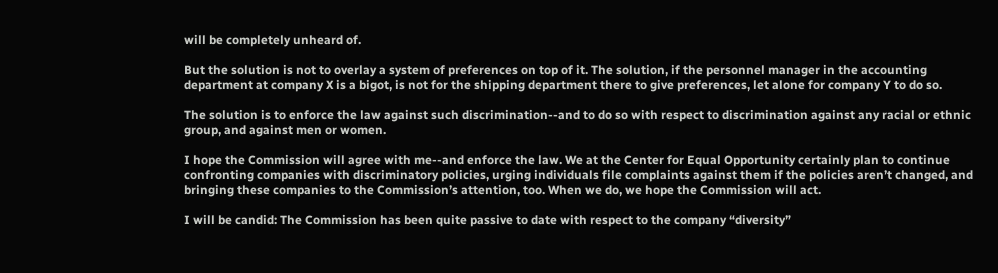will be completely unheard of.

But the solution is not to overlay a system of preferences on top of it. The solution, if the personnel manager in the accounting department at company X is a bigot, is not for the shipping department there to give preferences, let alone for company Y to do so.

The solution is to enforce the law against such discrimination--and to do so with respect to discrimination against any racial or ethnic group, and against men or women.

I hope the Commission will agree with me--and enforce the law. We at the Center for Equal Opportunity certainly plan to continue confronting companies with discriminatory policies, urging individuals file complaints against them if the policies aren’t changed, and bringing these companies to the Commission’s attention, too. When we do, we hope the Commission will act.

I will be candid: The Commission has been quite passive to date with respect to the company “diversity”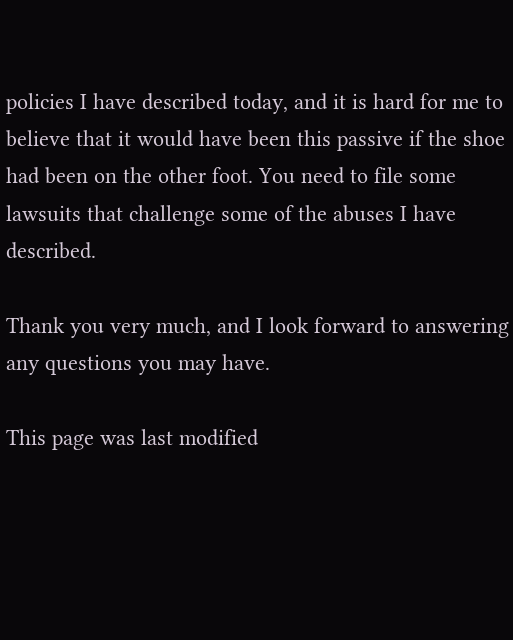policies I have described today, and it is hard for me to believe that it would have been this passive if the shoe had been on the other foot. You need to file some lawsuits that challenge some of the abuses I have described.

Thank you very much, and I look forward to answering any questions you may have.

This page was last modified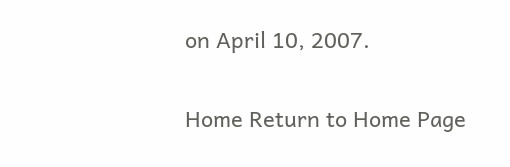on April 10, 2007.

Home Return to Home Page